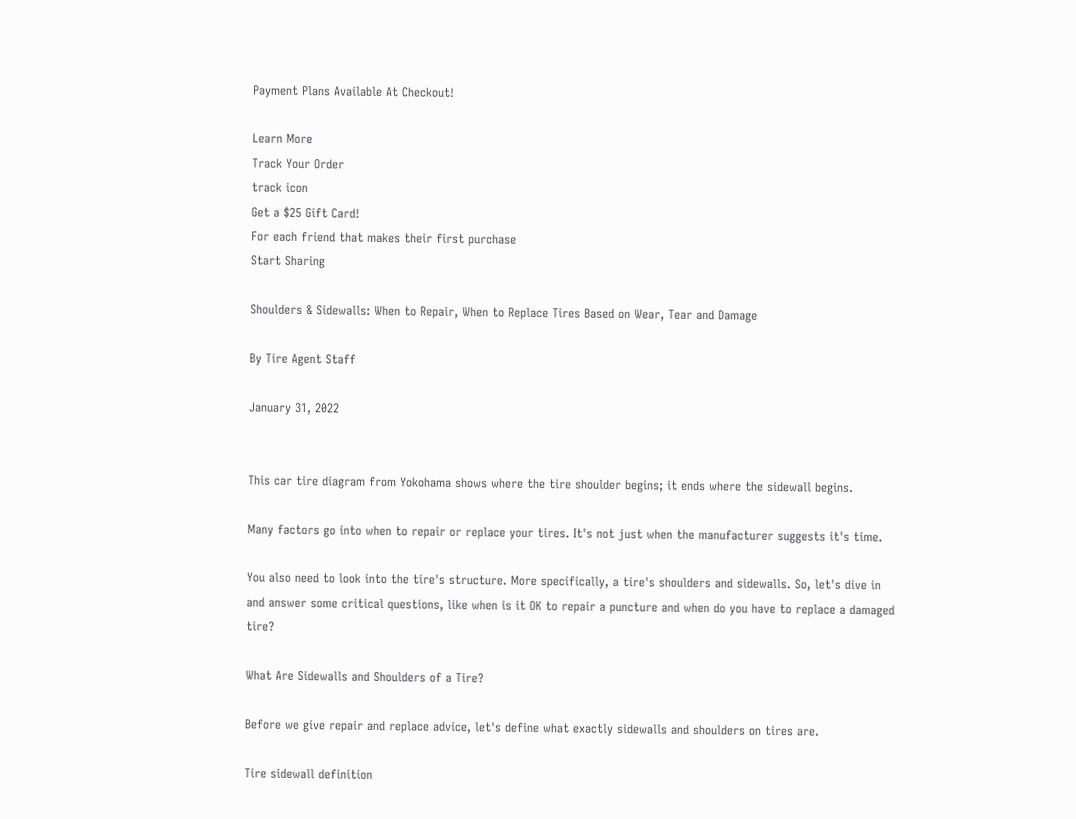Payment Plans Available At Checkout!

Learn More
Track Your Order
track icon
Get a $25 Gift Card!
For each friend that makes their first purchase
Start Sharing

Shoulders & Sidewalls: When to Repair, When to Replace Tires Based on Wear, Tear and Damage

By Tire Agent Staff

January 31, 2022


This car tire diagram from Yokohama shows where the tire shoulder begins; it ends where the sidewall begins.

Many factors go into when to repair or replace your tires. It's not just when the manufacturer suggests it's time.

You also need to look into the tire's structure. More specifically, a tire's shoulders and sidewalls. So, let's dive in and answer some critical questions, like when is it OK to repair a puncture and when do you have to replace a damaged tire?

What Are Sidewalls and Shoulders of a Tire?

Before we give repair and replace advice, let's define what exactly sidewalls and shoulders on tires are.

Tire sidewall definition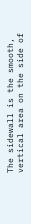The sidewall is the smooth, vertical area on the side of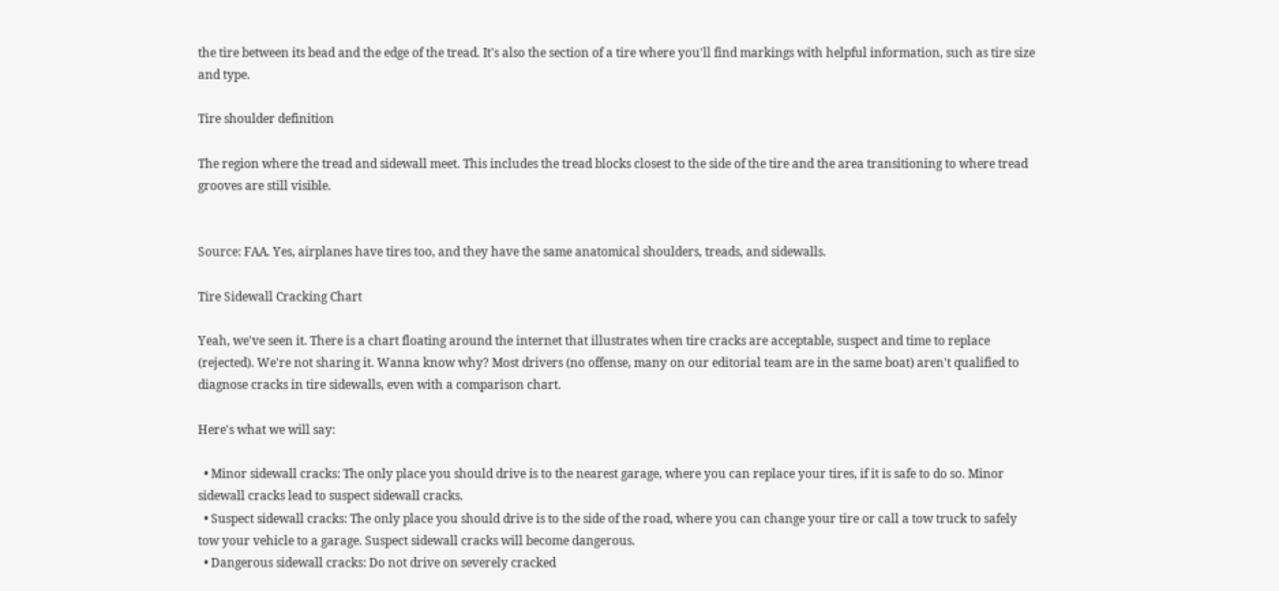the tire between its bead and the edge of the tread. It's also the section of a tire where you'll find markings with helpful information, such as tire size and type.

Tire shoulder definition

The region where the tread and sidewall meet. This includes the tread blocks closest to the side of the tire and the area transitioning to where tread grooves are still visible.


Source: FAA. Yes, airplanes have tires too, and they have the same anatomical shoulders, treads, and sidewalls.

Tire Sidewall Cracking Chart

Yeah, we've seen it. There is a chart floating around the internet that illustrates when tire cracks are acceptable, suspect and time to replace (rejected). We're not sharing it. Wanna know why? Most drivers (no offense, many on our editorial team are in the same boat) aren't qualified to diagnose cracks in tire sidewalls, even with a comparison chart.

Here's what we will say:

  • Minor sidewall cracks: The only place you should drive is to the nearest garage, where you can replace your tires, if it is safe to do so. Minor sidewall cracks lead to suspect sidewall cracks.
  • Suspect sidewall cracks: The only place you should drive is to the side of the road, where you can change your tire or call a tow truck to safely tow your vehicle to a garage. Suspect sidewall cracks will become dangerous.
  • Dangerous sidewall cracks: Do not drive on severely cracked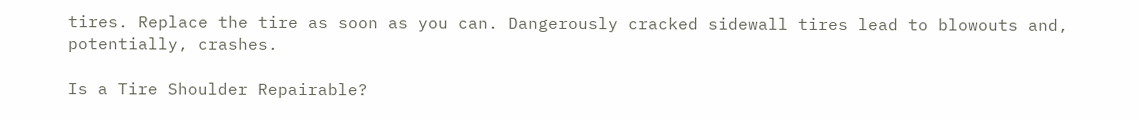tires. Replace the tire as soon as you can. Dangerously cracked sidewall tires lead to blowouts and, potentially, crashes.

Is a Tire Shoulder Repairable?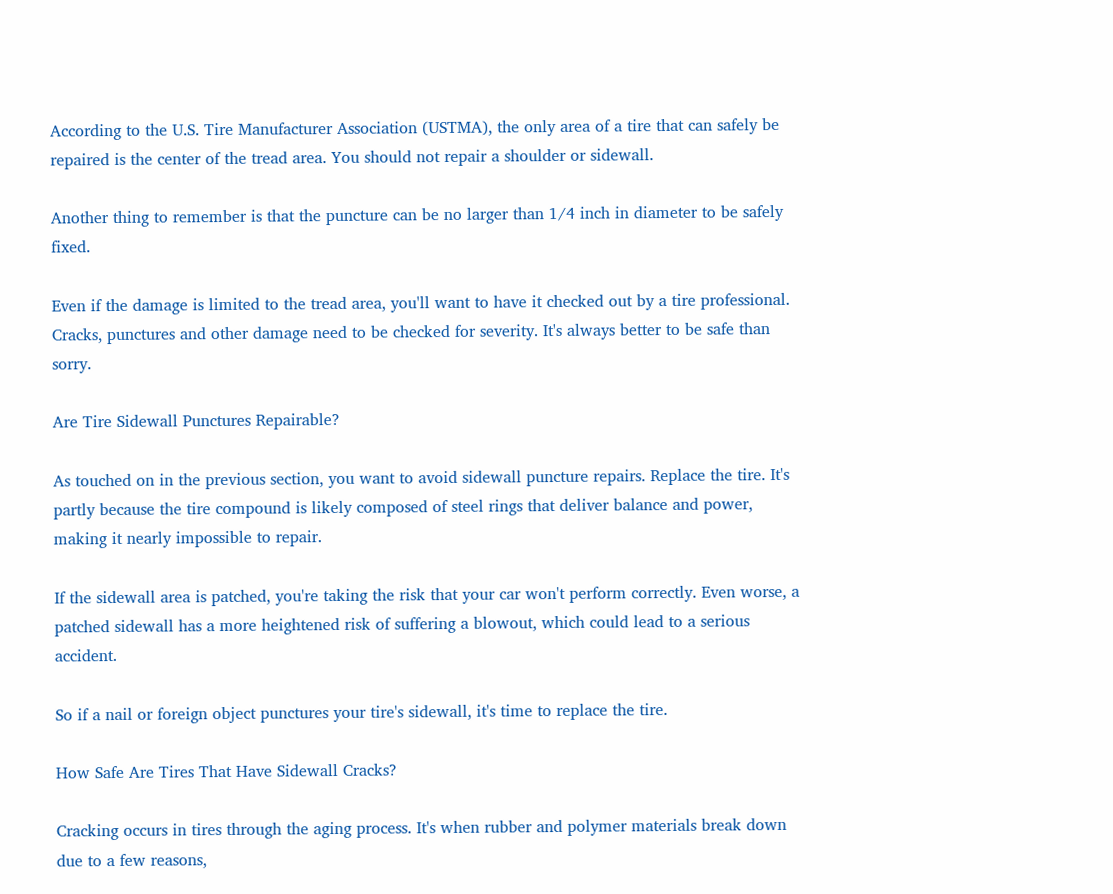According to the U.S. Tire Manufacturer Association (USTMA), the only area of a tire that can safely be repaired is the center of the tread area. You should not repair a shoulder or sidewall.

Another thing to remember is that the puncture can be no larger than 1/4 inch in diameter to be safely fixed.

Even if the damage is limited to the tread area, you'll want to have it checked out by a tire professional. Cracks, punctures and other damage need to be checked for severity. It's always better to be safe than sorry.

Are Tire Sidewall Punctures Repairable?

As touched on in the previous section, you want to avoid sidewall puncture repairs. Replace the tire. It's partly because the tire compound is likely composed of steel rings that deliver balance and power, making it nearly impossible to repair.

If the sidewall area is patched, you're taking the risk that your car won't perform correctly. Even worse, a patched sidewall has a more heightened risk of suffering a blowout, which could lead to a serious accident.

So if a nail or foreign object punctures your tire's sidewall, it's time to replace the tire.

How Safe Are Tires That Have Sidewall Cracks?

Cracking occurs in tires through the aging process. It's when rubber and polymer materials break down due to a few reasons,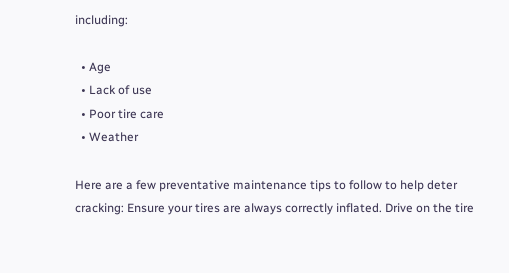including:

  • Age
  • Lack of use
  • Poor tire care
  • Weather

Here are a few preventative maintenance tips to follow to help deter cracking: Ensure your tires are always correctly inflated. Drive on the tire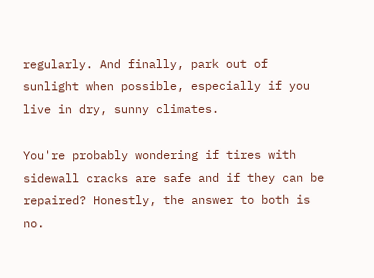regularly. And finally, park out of sunlight when possible, especially if you live in dry, sunny climates.

You're probably wondering if tires with sidewall cracks are safe and if they can be repaired? Honestly, the answer to both is no.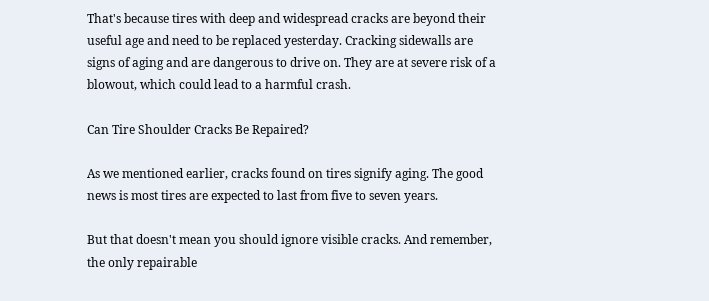That's because tires with deep and widespread cracks are beyond their useful age and need to be replaced yesterday. Cracking sidewalls are signs of aging and are dangerous to drive on. They are at severe risk of a blowout, which could lead to a harmful crash.

Can Tire Shoulder Cracks Be Repaired?

As we mentioned earlier, cracks found on tires signify aging. The good news is most tires are expected to last from five to seven years.

But that doesn't mean you should ignore visible cracks. And remember, the only repairable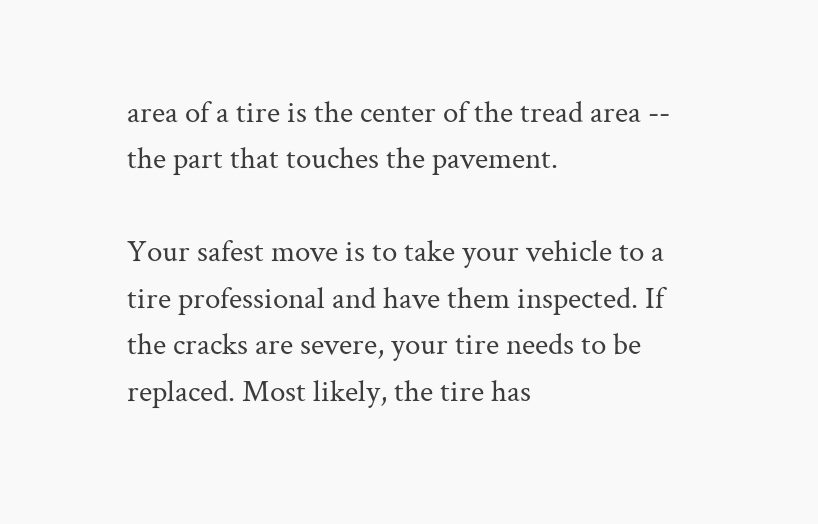area of a tire is the center of the tread area -- the part that touches the pavement.

Your safest move is to take your vehicle to a tire professional and have them inspected. If the cracks are severe, your tire needs to be replaced. Most likely, the tire has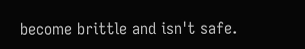become brittle and isn't safe.